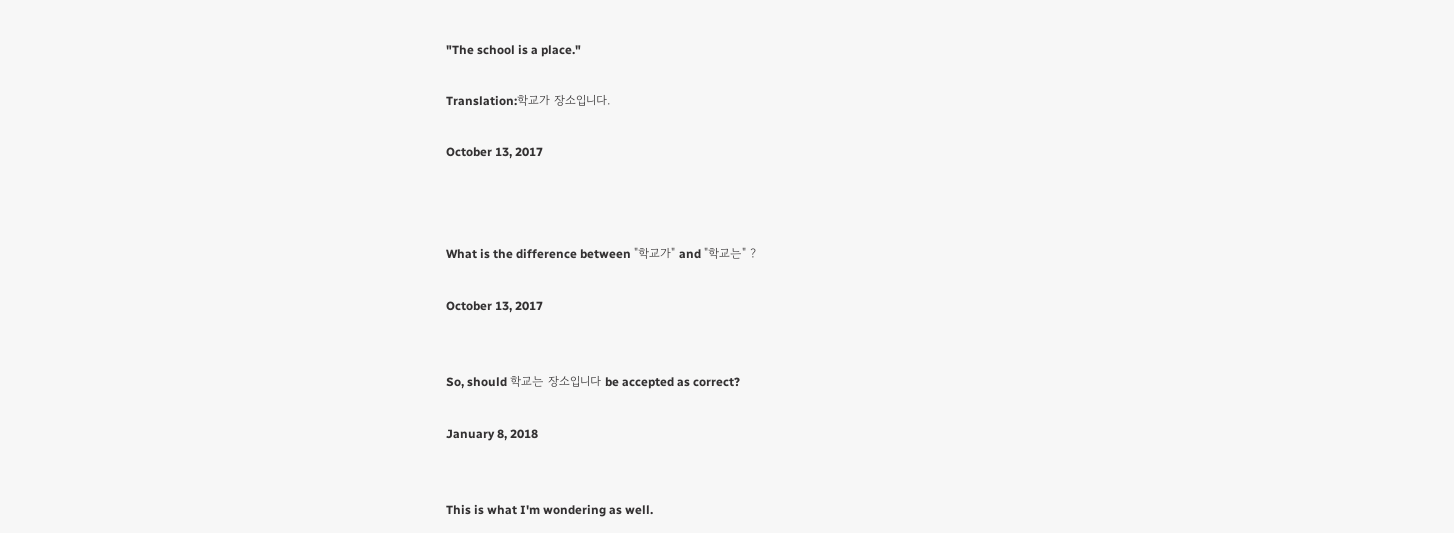"The school is a place."

Translation:학교가 장소입니다.

October 13, 2017



What is the difference between "학교가" and "학교는" ?

October 13, 2017


So, should 학교는 장소입니다 be accepted as correct?

January 8, 2018


This is what I'm wondering as well.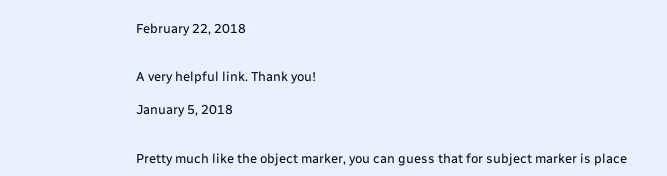February 22, 2018


A very helpful link. Thank you!

January 5, 2018


Pretty much like the object marker, you can guess that for subject marker is place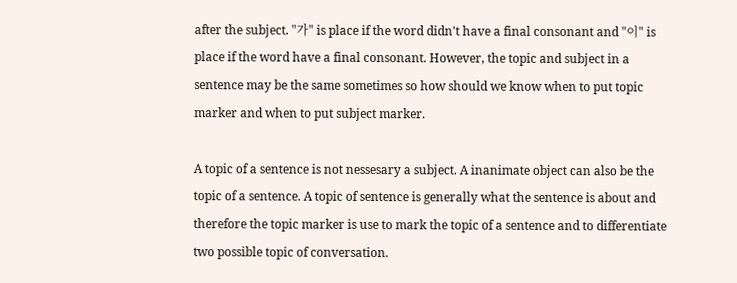after the subject. "가" is place if the word didn't have a final consonant and "이" is place if the word have a final consonant. However, the topic and subject in a sentence may be the same sometimes so how should we know when to put topic marker and when to put subject marker.

A topic of a sentence is not nessesary a subject. A inanimate object can also be the topic of a sentence. A topic of sentence is generally what the sentence is about and therefore the topic marker is use to mark the topic of a sentence and to differentiate two possible topic of conversation.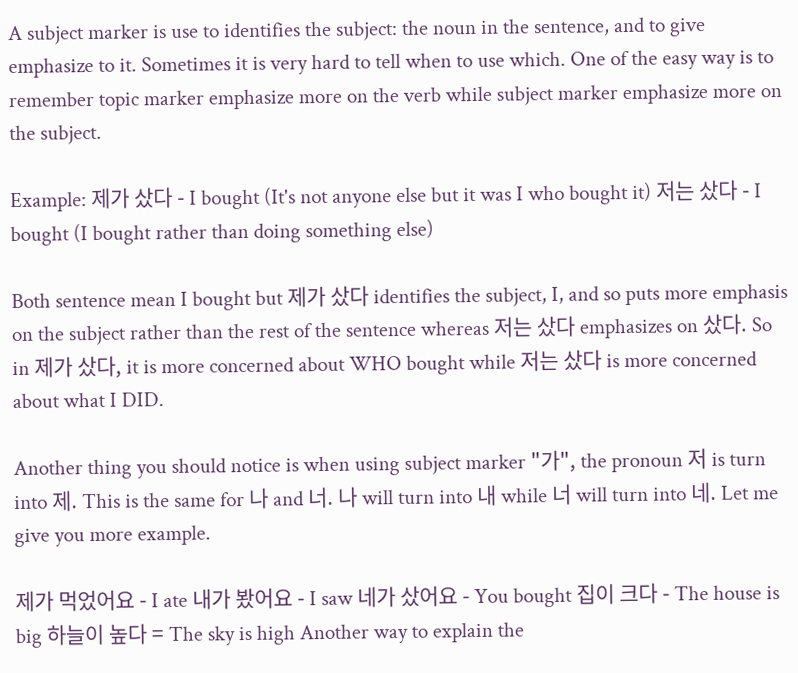A subject marker is use to identifies the subject: the noun in the sentence, and to give emphasize to it. Sometimes it is very hard to tell when to use which. One of the easy way is to remember topic marker emphasize more on the verb while subject marker emphasize more on the subject.

Example: 제가 샀다 - I bought (It's not anyone else but it was I who bought it) 저는 샀다 - I bought (I bought rather than doing something else)

Both sentence mean I bought but 제가 샀다 identifies the subject, I, and so puts more emphasis on the subject rather than the rest of the sentence whereas 저는 샀다 emphasizes on 샀다. So in 제가 샀다, it is more concerned about WHO bought while 저는 샀다 is more concerned about what I DID.

Another thing you should notice is when using subject marker "가", the pronoun 저 is turn into 제. This is the same for 나 and 너. 나 will turn into 내 while 너 will turn into 네. Let me give you more example.

제가 먹었어요 - I ate 내가 봤어요 - I saw 네가 샀어요 - You bought 집이 크다 - The house is big 하늘이 높다 = The sky is high Another way to explain the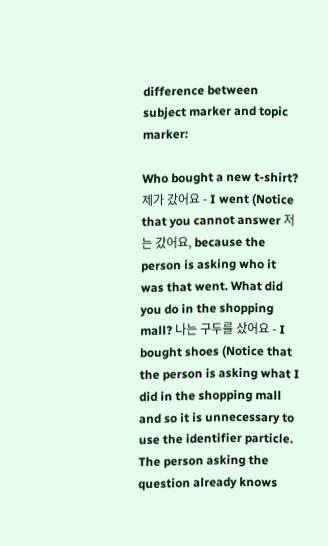difference between subject marker and topic marker:

Who bought a new t-shirt? 제가 갔어요 - I went (Notice that you cannot answer 저는 갔어요, because the person is asking who it was that went. What did you do in the shopping mall? 나는 구두를 샀어요 - I bought shoes (Notice that the person is asking what I did in the shopping mall and so it is unnecessary to use the identifier particle. The person asking the question already knows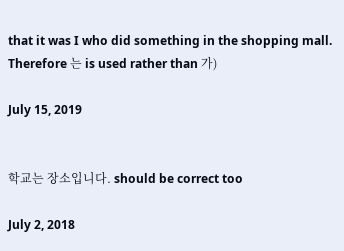that it was I who did something in the shopping mall. Therefore 는 is used rather than 가)

July 15, 2019


학교는 장소입니다. should be correct too

July 2, 2018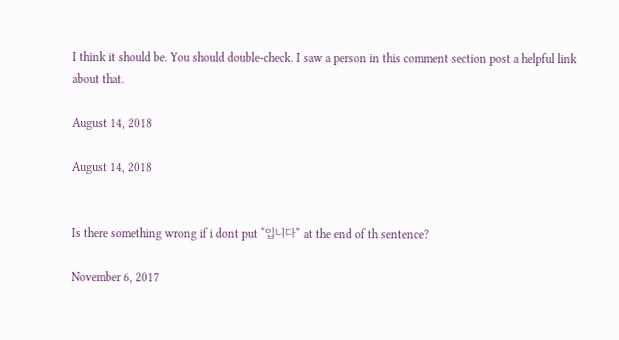I think it should be. You should double-check. I saw a person in this comment section post a helpful link about that.

August 14, 2018

August 14, 2018


Is there something wrong if i dont put "입니다" at the end of th sentence?

November 6, 2017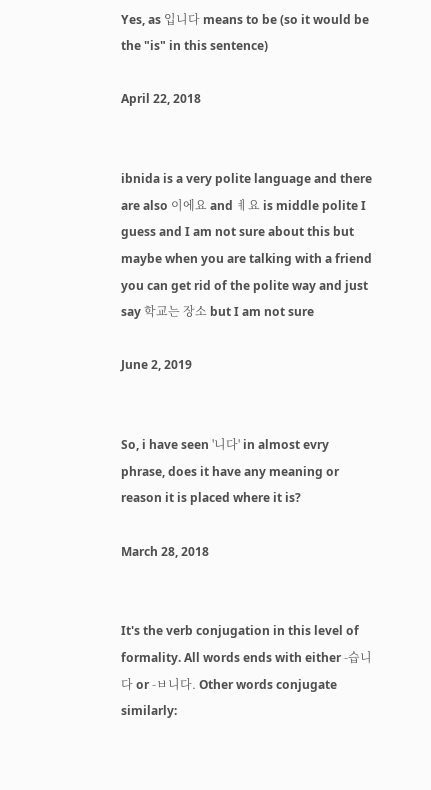Yes, as 입니다 means to be (so it would be the "is" in this sentence)

April 22, 2018


ibnida is a very polite language and there are also 이에요 and ㅖ요 is middle polite I guess and I am not sure about this but maybe when you are talking with a friend you can get rid of the polite way and just say 학교는 장소 but I am not sure

June 2, 2019


So, i have seen '니다' in almost evry phrase, does it have any meaning or reason it is placed where it is?

March 28, 2018


It's the verb conjugation in this level of formality. All words ends with either -습니다 or -ㅂ니다. Other words conjugate similarly: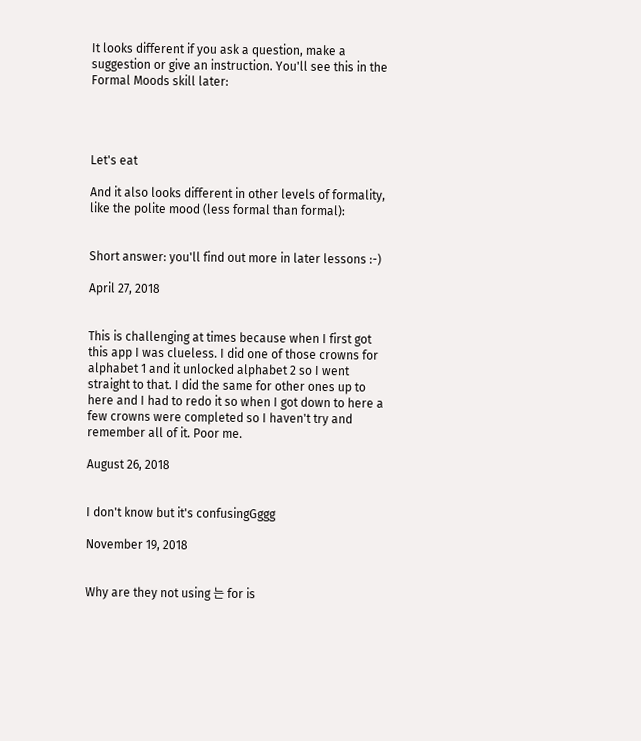It looks different if you ask a question, make a suggestion or give an instruction. You'll see this in the Formal Moods skill later:




Let's eat

And it also looks different in other levels of formality, like the polite mood (less formal than formal):


Short answer: you'll find out more in later lessons :-)

April 27, 2018


This is challenging at times because when I first got this app I was clueless. I did one of those crowns for alphabet 1 and it unlocked alphabet 2 so I went straight to that. I did the same for other ones up to here and I had to redo it so when I got down to here a few crowns were completed so I haven't try and remember all of it. Poor me.

August 26, 2018


I don't know but it's confusingGggg

November 19, 2018


Why are they not using 는 for is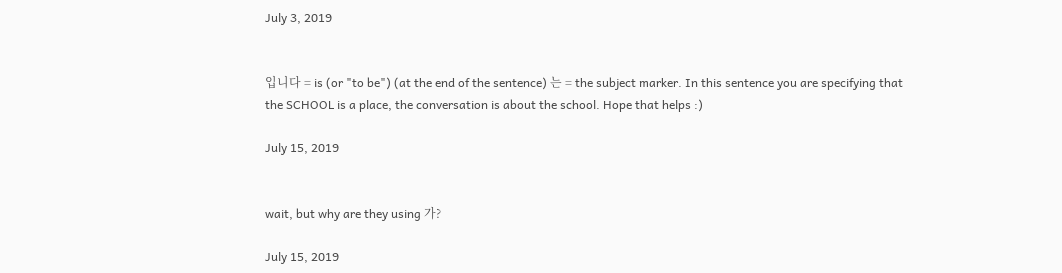July 3, 2019


입니다 = is (or "to be") (at the end of the sentence) 는 = the subject marker. In this sentence you are specifying that the SCHOOL is a place, the conversation is about the school. Hope that helps :)

July 15, 2019


wait, but why are they using 가?

July 15, 2019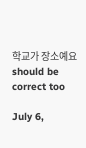학교가 장소예요 should be correct too

July 6,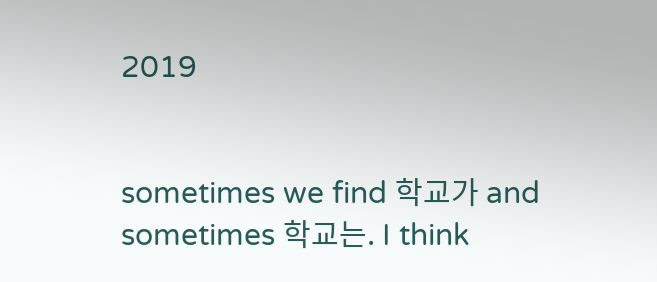2019


sometimes we find 학교가 and sometimes 학교는. I think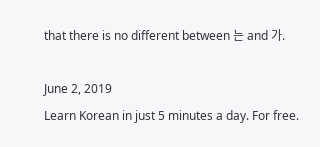that there is no different between 는 and 가.

June 2, 2019
Learn Korean in just 5 minutes a day. For free.